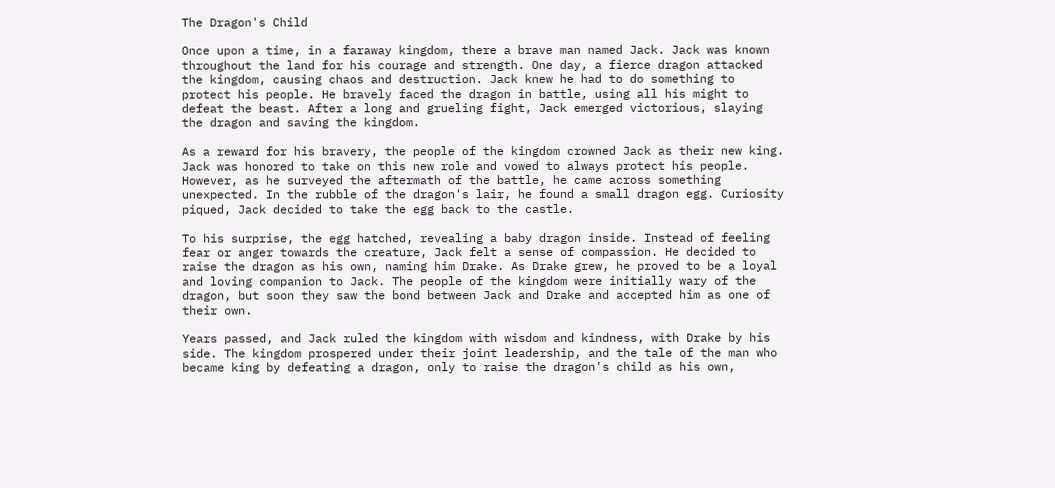The Dragon's Child

Once upon a time, in a faraway kingdom, there a brave man named Jack. Jack was known throughout the land for his courage and strength. One day, a fierce dragon attacked the kingdom, causing chaos and destruction. Jack knew he had to do something to protect his people. He bravely faced the dragon in battle, using all his might to defeat the beast. After a long and grueling fight, Jack emerged victorious, slaying the dragon and saving the kingdom.

As a reward for his bravery, the people of the kingdom crowned Jack as their new king. Jack was honored to take on this new role and vowed to always protect his people. However, as he surveyed the aftermath of the battle, he came across something unexpected. In the rubble of the dragon's lair, he found a small dragon egg. Curiosity piqued, Jack decided to take the egg back to the castle.

To his surprise, the egg hatched, revealing a baby dragon inside. Instead of feeling fear or anger towards the creature, Jack felt a sense of compassion. He decided to raise the dragon as his own, naming him Drake. As Drake grew, he proved to be a loyal and loving companion to Jack. The people of the kingdom were initially wary of the dragon, but soon they saw the bond between Jack and Drake and accepted him as one of their own.

Years passed, and Jack ruled the kingdom with wisdom and kindness, with Drake by his side. The kingdom prospered under their joint leadership, and the tale of the man who became king by defeating a dragon, only to raise the dragon's child as his own,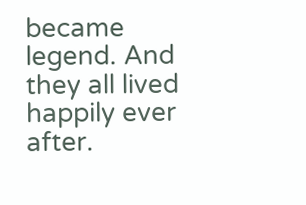became legend. And they all lived happily ever after.